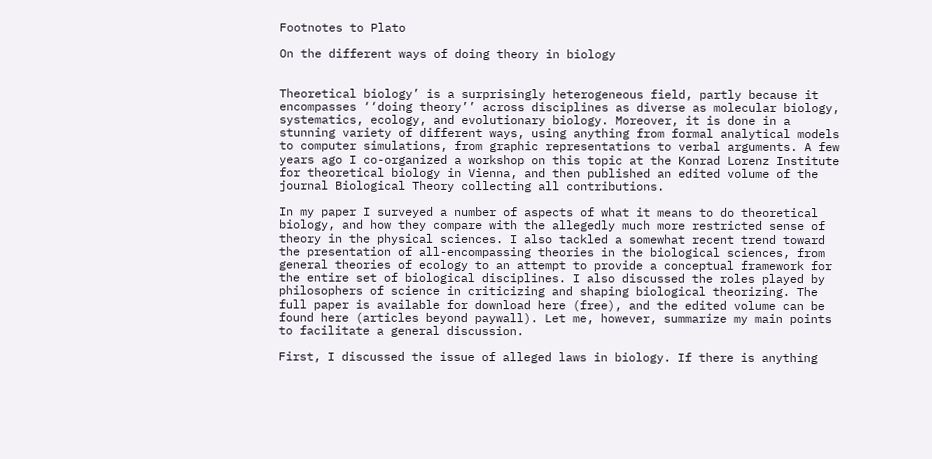Footnotes to Plato

On the different ways of doing theory in biology


Theoretical biology’ is a surprisingly heterogeneous field, partly because it encompasses ‘‘doing theory’’ across disciplines as diverse as molecular biology, systematics, ecology, and evolutionary biology. Moreover, it is done in a stunning variety of different ways, using anything from formal analytical models to computer simulations, from graphic representations to verbal arguments. A few years ago I co-organized a workshop on this topic at the Konrad Lorenz Institute for theoretical biology in Vienna, and then published an edited volume of the journal Biological Theory collecting all contributions.

In my paper I surveyed a number of aspects of what it means to do theoretical biology, and how they compare with the allegedly much more restricted sense of theory in the physical sciences. I also tackled a somewhat recent trend toward the presentation of all-encompassing theories in the biological sciences, from general theories of ecology to an attempt to provide a conceptual framework for the entire set of biological disciplines. I also discussed the roles played by philosophers of science in criticizing and shaping biological theorizing. The full paper is available for download here (free), and the edited volume can be found here (articles beyond paywall). Let me, however, summarize my main points to facilitate a general discussion.

First, I discussed the issue of alleged laws in biology. If there is anything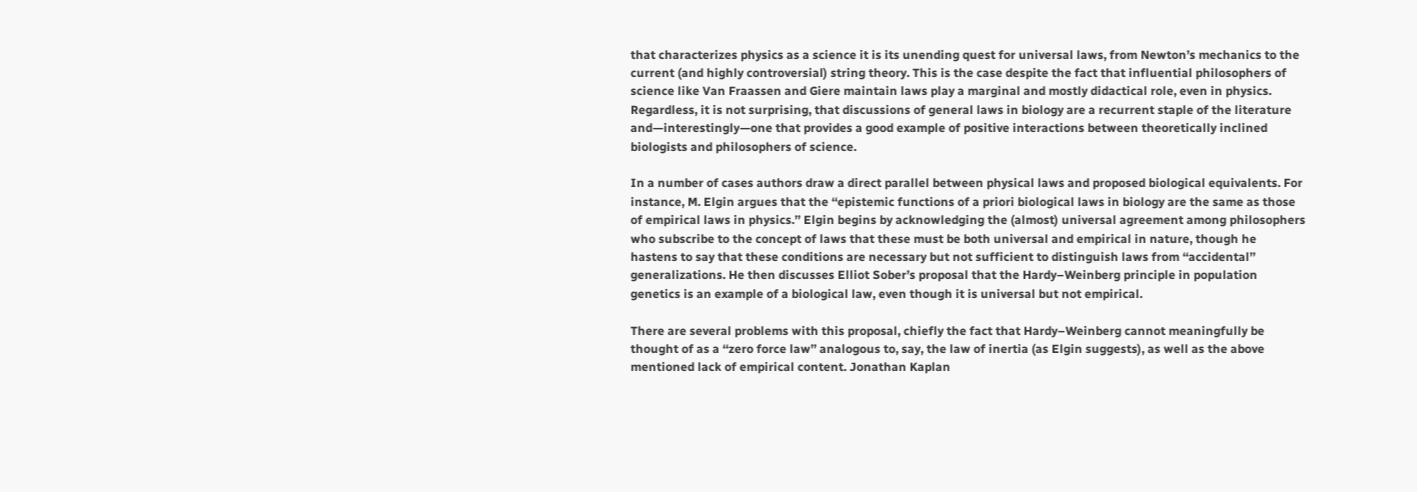that characterizes physics as a science it is its unending quest for universal laws, from Newton’s mechanics to the current (and highly controversial) string theory. This is the case despite the fact that influential philosophers of science like Van Fraassen and Giere maintain laws play a marginal and mostly didactical role, even in physics. Regardless, it is not surprising, that discussions of general laws in biology are a recurrent staple of the literature and—interestingly—one that provides a good example of positive interactions between theoretically inclined biologists and philosophers of science.

In a number of cases authors draw a direct parallel between physical laws and proposed biological equivalents. For instance, M. Elgin argues that the ‘‘epistemic functions of a priori biological laws in biology are the same as those of empirical laws in physics.’’ Elgin begins by acknowledging the (almost) universal agreement among philosophers who subscribe to the concept of laws that these must be both universal and empirical in nature, though he hastens to say that these conditions are necessary but not sufficient to distinguish laws from ‘‘accidental’’ generalizations. He then discusses Elliot Sober’s proposal that the Hardy–Weinberg principle in population genetics is an example of a biological law, even though it is universal but not empirical.

There are several problems with this proposal, chiefly the fact that Hardy–Weinberg cannot meaningfully be thought of as a ‘‘zero force law’’ analogous to, say, the law of inertia (as Elgin suggests), as well as the above mentioned lack of empirical content. Jonathan Kaplan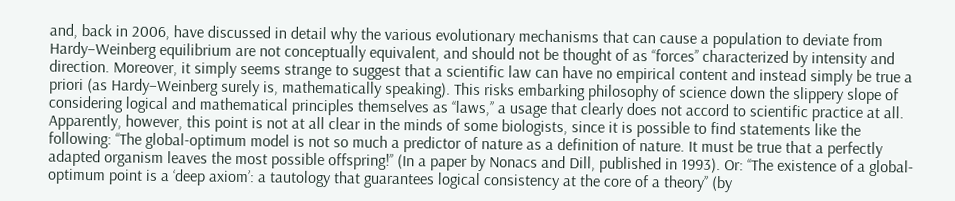and, back in 2006, have discussed in detail why the various evolutionary mechanisms that can cause a population to deviate from Hardy–Weinberg equilibrium are not conceptually equivalent, and should not be thought of as ‘‘forces’’ characterized by intensity and direction. Moreover, it simply seems strange to suggest that a scientific law can have no empirical content and instead simply be true a priori (as Hardy–Weinberg surely is, mathematically speaking). This risks embarking philosophy of science down the slippery slope of considering logical and mathematical principles themselves as ‘‘laws,’’ a usage that clearly does not accord to scientific practice at all. Apparently, however, this point is not at all clear in the minds of some biologists, since it is possible to find statements like the following: ‘‘The global-optimum model is not so much a predictor of nature as a definition of nature. It must be true that a perfectly adapted organism leaves the most possible offspring!’’ (In a paper by Nonacs and Dill, published in 1993). Or: ‘‘The existence of a global-optimum point is a ‘deep axiom’: a tautology that guarantees logical consistency at the core of a theory’’ (by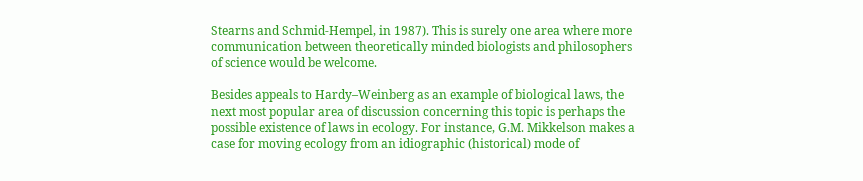Stearns and Schmid-Hempel, in 1987). This is surely one area where more communication between theoretically minded biologists and philosophers of science would be welcome.

Besides appeals to Hardy–Weinberg as an example of biological laws, the next most popular area of discussion concerning this topic is perhaps the possible existence of laws in ecology. For instance, G.M. Mikkelson makes a case for moving ecology from an idiographic (historical) mode of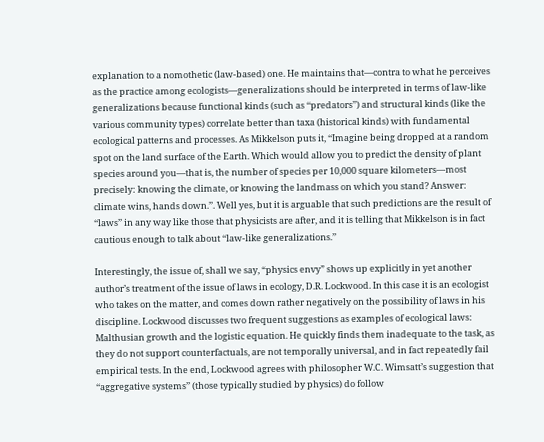explanation to a nomothetic (law-based) one. He maintains that—contra to what he perceives as the practice among ecologists—generalizations should be interpreted in terms of law-like generalizations because functional kinds (such as ‘‘predators’’) and structural kinds (like the various community types) correlate better than taxa (historical kinds) with fundamental ecological patterns and processes. As Mikkelson puts it, ‘‘Imagine being dropped at a random spot on the land surface of the Earth. Which would allow you to predict the density of plant species around you—that is, the number of species per 10,000 square kilometers—most precisely: knowing the climate, or knowing the landmass on which you stand? Answer: climate wins, hands down.’’. Well yes, but it is arguable that such predictions are the result of ‘‘laws’’ in any way like those that physicists are after, and it is telling that Mikkelson is in fact cautious enough to talk about ‘‘law-like generalizations.’’

Interestingly, the issue of, shall we say, “physics envy” shows up explicitly in yet another author’s treatment of the issue of laws in ecology, D.R. Lockwood. In this case it is an ecologist who takes on the matter, and comes down rather negatively on the possibility of laws in his discipline. Lockwood discusses two frequent suggestions as examples of ecological laws: Malthusian growth and the logistic equation. He quickly finds them inadequate to the task, as they do not support counterfactuals, are not temporally universal, and in fact repeatedly fail empirical tests. In the end, Lockwood agrees with philosopher W.C. Wimsatt’s suggestion that ‘‘aggregative systems’’ (those typically studied by physics) do follow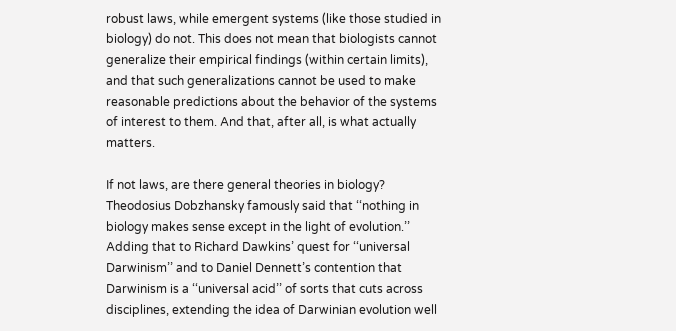robust laws, while emergent systems (like those studied in biology) do not. This does not mean that biologists cannot generalize their empirical findings (within certain limits), and that such generalizations cannot be used to make reasonable predictions about the behavior of the systems of interest to them. And that, after all, is what actually matters.

If not laws, are there general theories in biology? Theodosius Dobzhansky famously said that ‘‘nothing in biology makes sense except in the light of evolution.’’ Adding that to Richard Dawkins’ quest for ‘‘universal Darwinism’’ and to Daniel Dennett’s contention that Darwinism is a ‘‘universal acid’’ of sorts that cuts across disciplines, extending the idea of Darwinian evolution well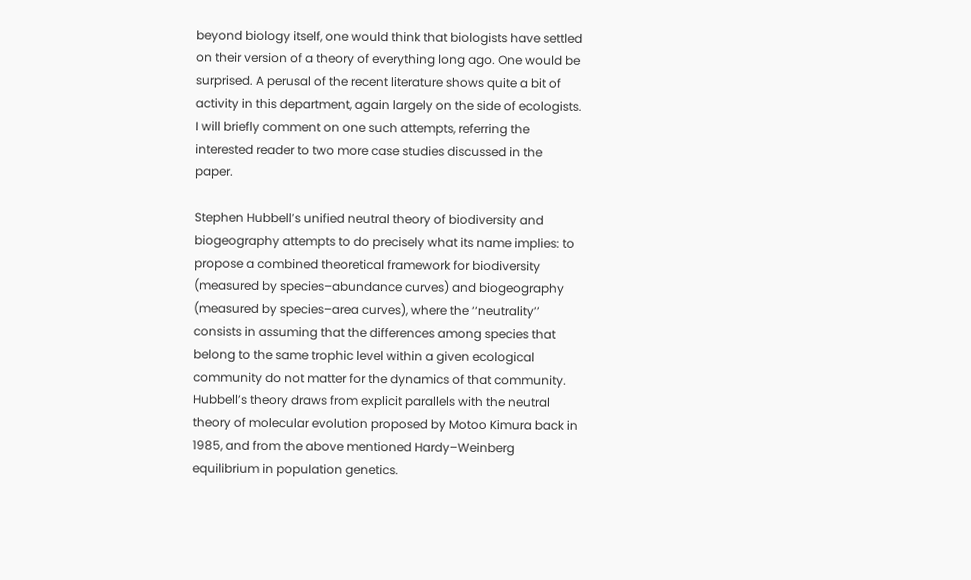beyond biology itself, one would think that biologists have settled on their version of a theory of everything long ago. One would be surprised. A perusal of the recent literature shows quite a bit of activity in this department, again largely on the side of ecologists. I will briefly comment on one such attempts, referring the interested reader to two more case studies discussed in the paper.

Stephen Hubbell’s unified neutral theory of biodiversity and biogeography attempts to do precisely what its name implies: to propose a combined theoretical framework for biodiversity (measured by species–abundance curves) and biogeography (measured by species–area curves), where the ‘‘neutrality’’ consists in assuming that the differences among species that belong to the same trophic level within a given ecological community do not matter for the dynamics of that community. Hubbell’s theory draws from explicit parallels with the neutral theory of molecular evolution proposed by Motoo Kimura back in 1985, and from the above mentioned Hardy–Weinberg equilibrium in population genetics.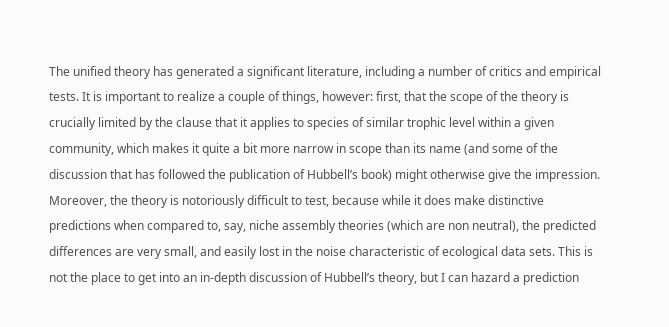The unified theory has generated a significant literature, including a number of critics and empirical tests. It is important to realize a couple of things, however: first, that the scope of the theory is crucially limited by the clause that it applies to species of similar trophic level within a given community, which makes it quite a bit more narrow in scope than its name (and some of the discussion that has followed the publication of Hubbell’s book) might otherwise give the impression. Moreover, the theory is notoriously difficult to test, because while it does make distinctive predictions when compared to, say, niche assembly theories (which are non neutral), the predicted differences are very small, and easily lost in the noise characteristic of ecological data sets. This is not the place to get into an in-depth discussion of Hubbell’s theory, but I can hazard a prediction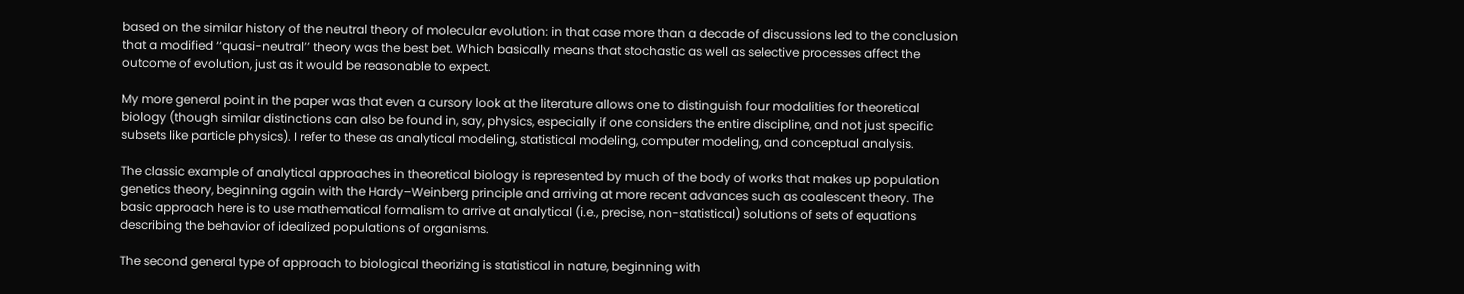based on the similar history of the neutral theory of molecular evolution: in that case more than a decade of discussions led to the conclusion that a modified ‘‘quasi-neutral’’ theory was the best bet. Which basically means that stochastic as well as selective processes affect the outcome of evolution, just as it would be reasonable to expect.

My more general point in the paper was that even a cursory look at the literature allows one to distinguish four modalities for theoretical biology (though similar distinctions can also be found in, say, physics, especially if one considers the entire discipline, and not just specific subsets like particle physics). I refer to these as analytical modeling, statistical modeling, computer modeling, and conceptual analysis.

The classic example of analytical approaches in theoretical biology is represented by much of the body of works that makes up population genetics theory, beginning again with the Hardy–Weinberg principle and arriving at more recent advances such as coalescent theory. The basic approach here is to use mathematical formalism to arrive at analytical (i.e., precise, non-statistical) solutions of sets of equations describing the behavior of idealized populations of organisms.

The second general type of approach to biological theorizing is statistical in nature, beginning with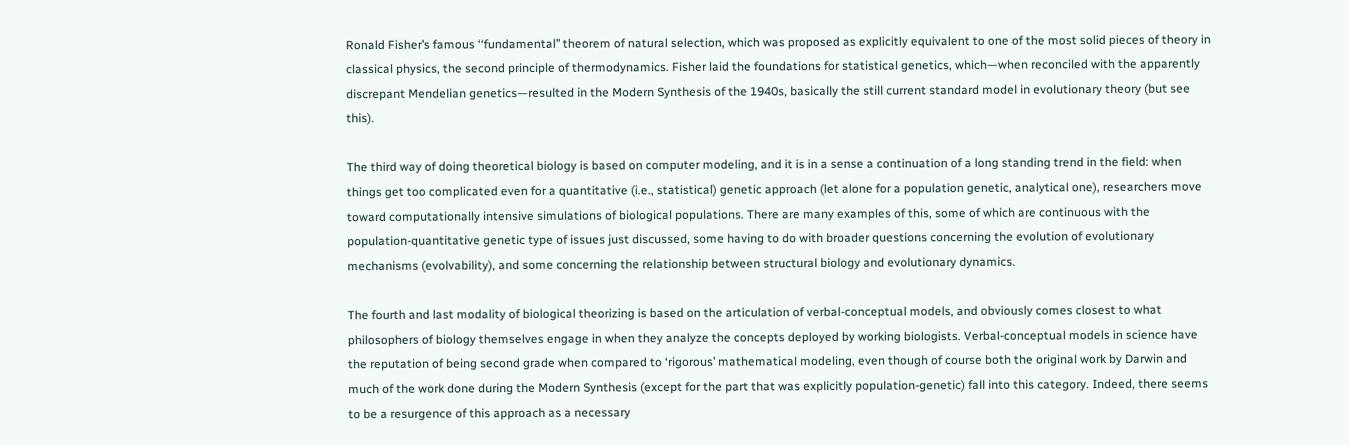Ronald Fisher’s famous ‘‘fundamental’’ theorem of natural selection, which was proposed as explicitly equivalent to one of the most solid pieces of theory in classical physics, the second principle of thermodynamics. Fisher laid the foundations for statistical genetics, which—when reconciled with the apparently discrepant Mendelian genetics—resulted in the Modern Synthesis of the 1940s, basically the still current standard model in evolutionary theory (but see this).

The third way of doing theoretical biology is based on computer modeling, and it is in a sense a continuation of a long standing trend in the field: when things get too complicated even for a quantitative (i.e., statistical) genetic approach (let alone for a population genetic, analytical one), researchers move toward computationally intensive simulations of biological populations. There are many examples of this, some of which are continuous with the population-quantitative genetic type of issues just discussed, some having to do with broader questions concerning the evolution of evolutionary mechanisms (evolvability), and some concerning the relationship between structural biology and evolutionary dynamics.

The fourth and last modality of biological theorizing is based on the articulation of verbal-conceptual models, and obviously comes closest to what philosophers of biology themselves engage in when they analyze the concepts deployed by working biologists. Verbal-conceptual models in science have the reputation of being second grade when compared to ‘rigorous’ mathematical modeling, even though of course both the original work by Darwin and much of the work done during the Modern Synthesis (except for the part that was explicitly population-genetic) fall into this category. Indeed, there seems to be a resurgence of this approach as a necessary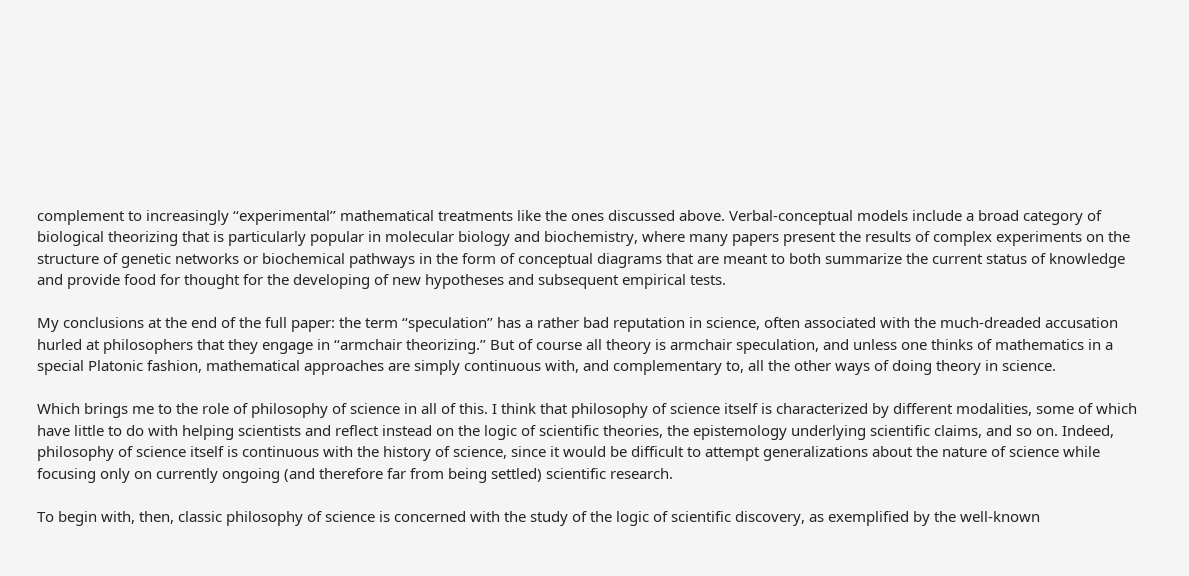complement to increasingly ‘‘experimental’’ mathematical treatments like the ones discussed above. Verbal-conceptual models include a broad category of biological theorizing that is particularly popular in molecular biology and biochemistry, where many papers present the results of complex experiments on the structure of genetic networks or biochemical pathways in the form of conceptual diagrams that are meant to both summarize the current status of knowledge and provide food for thought for the developing of new hypotheses and subsequent empirical tests.

My conclusions at the end of the full paper: the term ‘‘speculation’’ has a rather bad reputation in science, often associated with the much-dreaded accusation hurled at philosophers that they engage in ‘‘armchair theorizing.’’ But of course all theory is armchair speculation, and unless one thinks of mathematics in a special Platonic fashion, mathematical approaches are simply continuous with, and complementary to, all the other ways of doing theory in science.

Which brings me to the role of philosophy of science in all of this. I think that philosophy of science itself is characterized by different modalities, some of which have little to do with helping scientists and reflect instead on the logic of scientific theories, the epistemology underlying scientific claims, and so on. Indeed, philosophy of science itself is continuous with the history of science, since it would be difficult to attempt generalizations about the nature of science while focusing only on currently ongoing (and therefore far from being settled) scientific research.

To begin with, then, classic philosophy of science is concerned with the study of the logic of scientific discovery, as exemplified by the well-known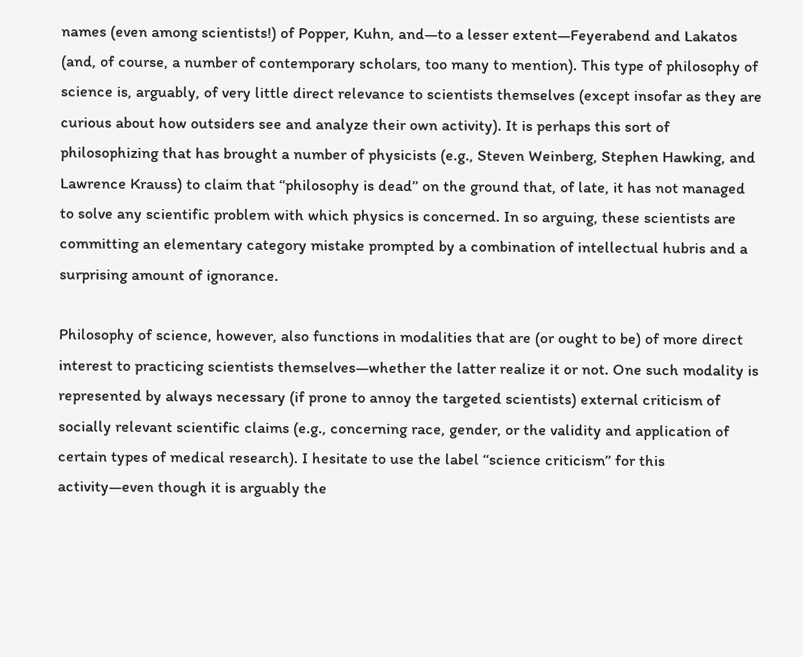names (even among scientists!) of Popper, Kuhn, and—to a lesser extent—Feyerabend and Lakatos (and, of course, a number of contemporary scholars, too many to mention). This type of philosophy of science is, arguably, of very little direct relevance to scientists themselves (except insofar as they are curious about how outsiders see and analyze their own activity). It is perhaps this sort of philosophizing that has brought a number of physicists (e.g., Steven Weinberg, Stephen Hawking, and Lawrence Krauss) to claim that ‘‘philosophy is dead’’ on the ground that, of late, it has not managed to solve any scientific problem with which physics is concerned. In so arguing, these scientists are committing an elementary category mistake prompted by a combination of intellectual hubris and a surprising amount of ignorance.

Philosophy of science, however, also functions in modalities that are (or ought to be) of more direct interest to practicing scientists themselves—whether the latter realize it or not. One such modality is represented by always necessary (if prone to annoy the targeted scientists) external criticism of socially relevant scientific claims (e.g., concerning race, gender, or the validity and application of certain types of medical research). I hesitate to use the label ‘‘science criticism’’ for this activity—even though it is arguably the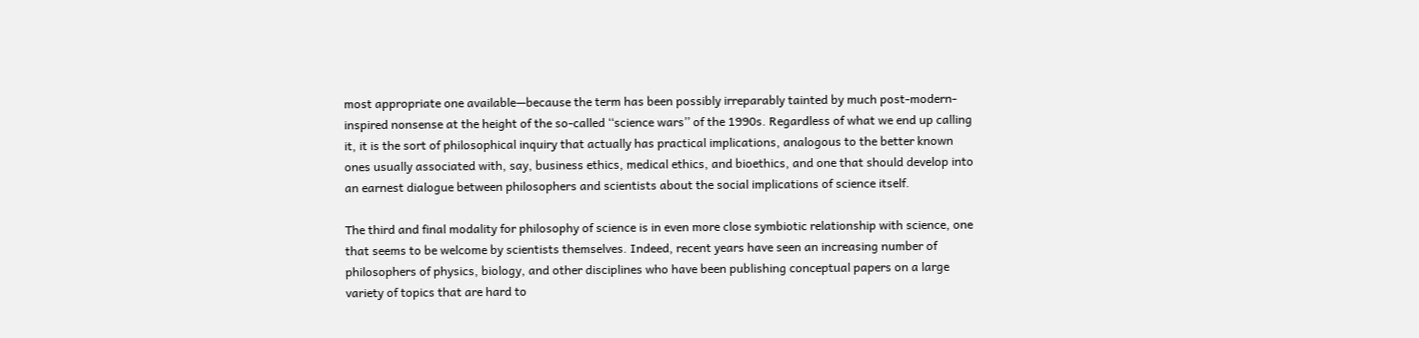most appropriate one available—because the term has been possibly irreparably tainted by much post-modern-inspired nonsense at the height of the so-called ‘‘science wars’’ of the 1990s. Regardless of what we end up calling it, it is the sort of philosophical inquiry that actually has practical implications, analogous to the better known ones usually associated with, say, business ethics, medical ethics, and bioethics, and one that should develop into an earnest dialogue between philosophers and scientists about the social implications of science itself.

The third and final modality for philosophy of science is in even more close symbiotic relationship with science, one that seems to be welcome by scientists themselves. Indeed, recent years have seen an increasing number of philosophers of physics, biology, and other disciplines who have been publishing conceptual papers on a large variety of topics that are hard to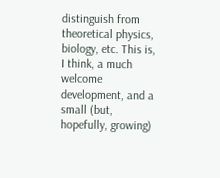distinguish from theoretical physics, biology, etc. This is, I think, a much welcome development, and a small (but, hopefully, growing)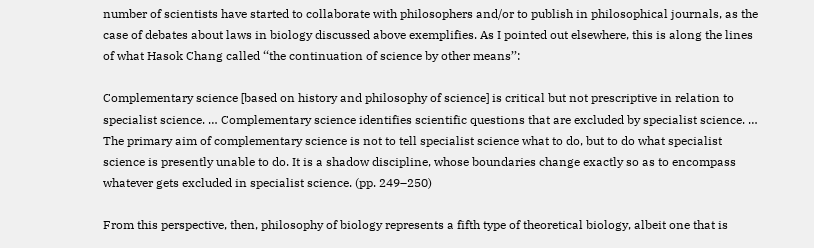number of scientists have started to collaborate with philosophers and/or to publish in philosophical journals, as the case of debates about laws in biology discussed above exemplifies. As I pointed out elsewhere, this is along the lines of what Hasok Chang called ‘‘the continuation of science by other means’’:

Complementary science [based on history and philosophy of science] is critical but not prescriptive in relation to specialist science. … Complementary science identifies scientific questions that are excluded by specialist science. … The primary aim of complementary science is not to tell specialist science what to do, but to do what specialist science is presently unable to do. It is a shadow discipline, whose boundaries change exactly so as to encompass whatever gets excluded in specialist science. (pp. 249–250)

From this perspective, then, philosophy of biology represents a fifth type of theoretical biology, albeit one that is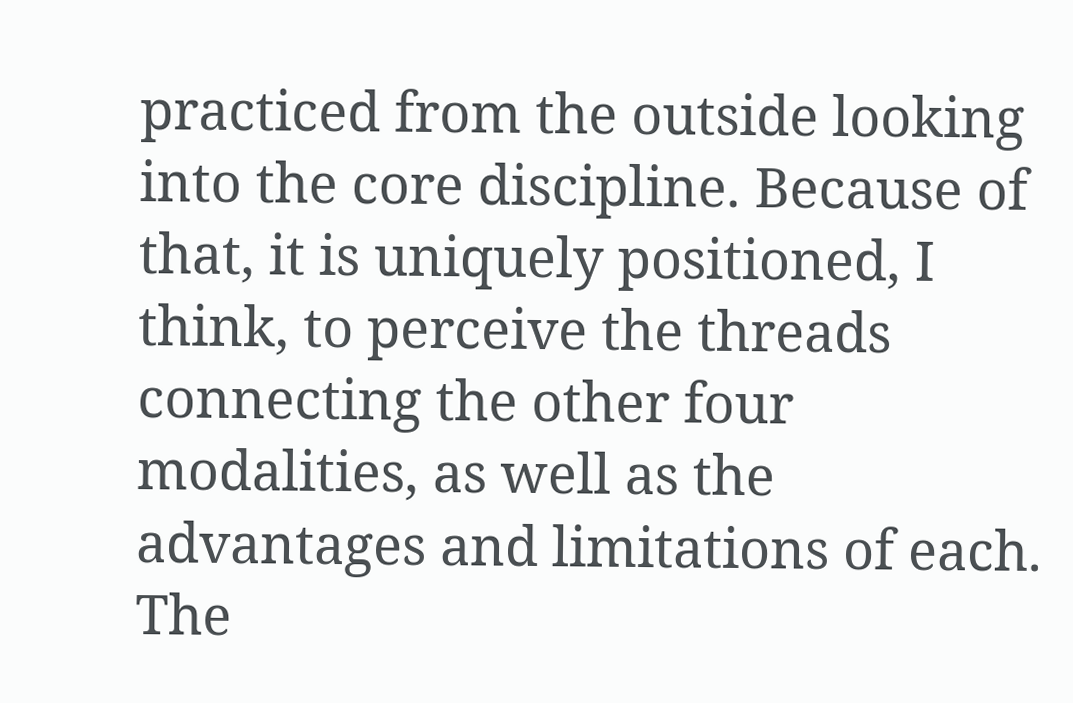practiced from the outside looking into the core discipline. Because of that, it is uniquely positioned, I think, to perceive the threads connecting the other four modalities, as well as the advantages and limitations of each. The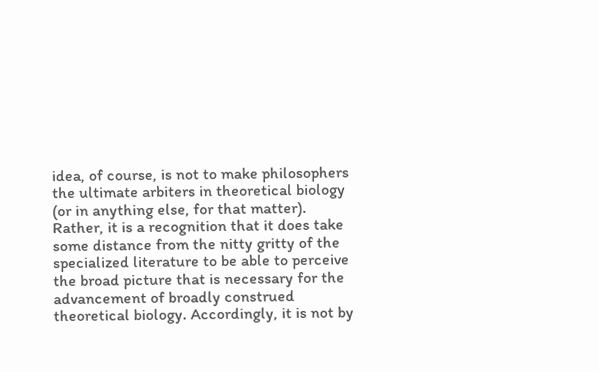idea, of course, is not to make philosophers the ultimate arbiters in theoretical biology (or in anything else, for that matter). Rather, it is a recognition that it does take some distance from the nitty gritty of the specialized literature to be able to perceive the broad picture that is necessary for the advancement of broadly construed theoretical biology. Accordingly, it is not by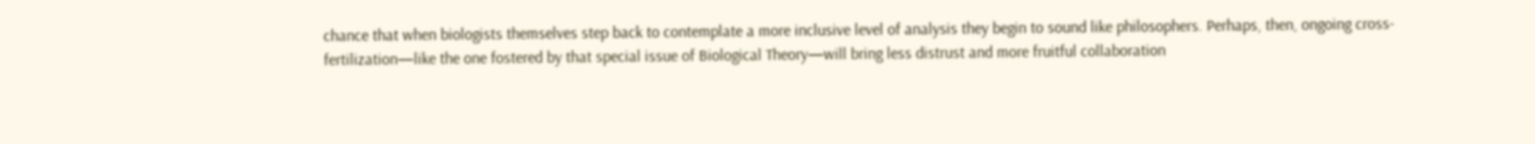chance that when biologists themselves step back to contemplate a more inclusive level of analysis they begin to sound like philosophers. Perhaps, then, ongoing cross-fertilization—like the one fostered by that special issue of Biological Theory—will bring less distrust and more fruitful collaboration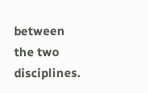between the two disciplines.